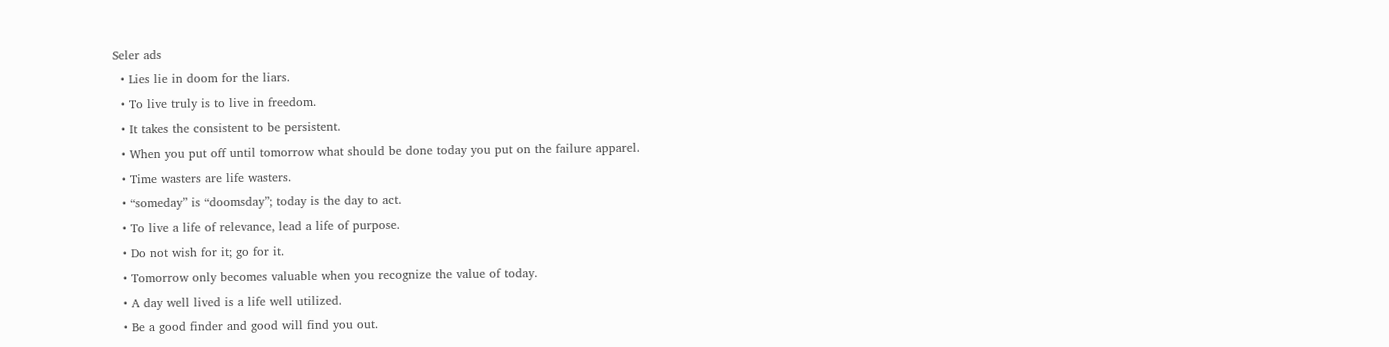Seler ads
  • Lies lie in doom for the liars.
  • To live truly is to live in freedom.
  • It takes the consistent to be persistent.
  • When you put off until tomorrow what should be done today you put on the failure apparel.
  • Time wasters are life wasters.
  • “someday” is “doomsday”; today is the day to act.
  • To live a life of relevance, lead a life of purpose.
  • Do not wish for it; go for it.
  • Tomorrow only becomes valuable when you recognize the value of today.
  • A day well lived is a life well utilized.
  • Be a good finder and good will find you out.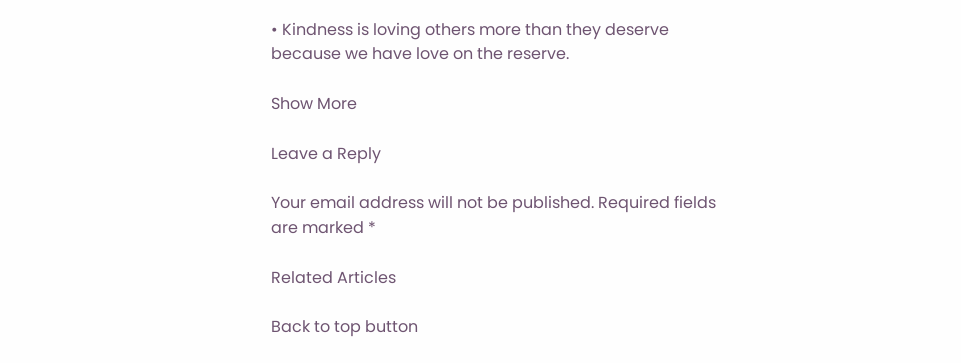• Kindness is loving others more than they deserve because we have love on the reserve.

Show More

Leave a Reply

Your email address will not be published. Required fields are marked *

Related Articles

Back to top button